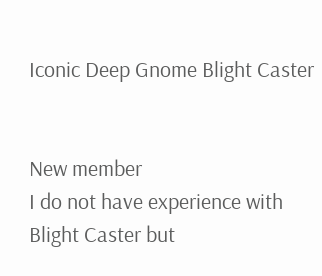Iconic Deep Gnome Blight Caster


New member
I do not have experience with Blight Caster but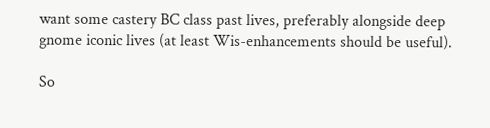want some castery BC class past lives, preferably alongside deep gnome iconic lives (at least Wis-enhancements should be useful).

So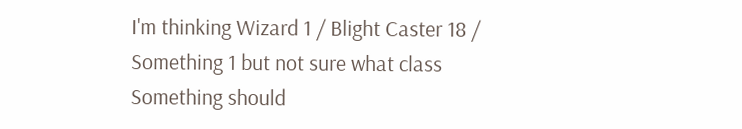I'm thinking Wizard 1 / Blight Caster 18 / Something 1 but not sure what class Something should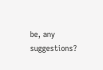be, any suggestions?